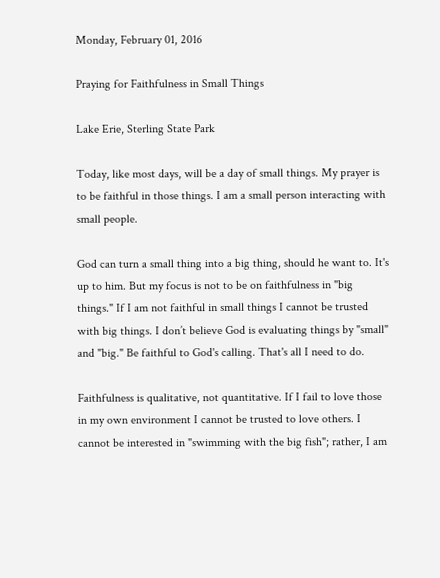Monday, February 01, 2016

Praying for Faithfulness in Small Things

Lake Erie, Sterling State Park

Today, like most days, will be a day of small things. My prayer is to be faithful in those things. I am a small person interacting with small people.

God can turn a small thing into a big thing, should he want to. It's up to him. But my focus is not to be on faithfulness in "big things." If I am not faithful in small things I cannot be trusted with big things. I don’t believe God is evaluating things by "small" and "big." Be faithful to God's calling. That's all I need to do.

Faithfulness is qualitative, not quantitative. If I fail to love those in my own environment I cannot be trusted to love others. I cannot be interested in "swimming with the big fish"; rather, I am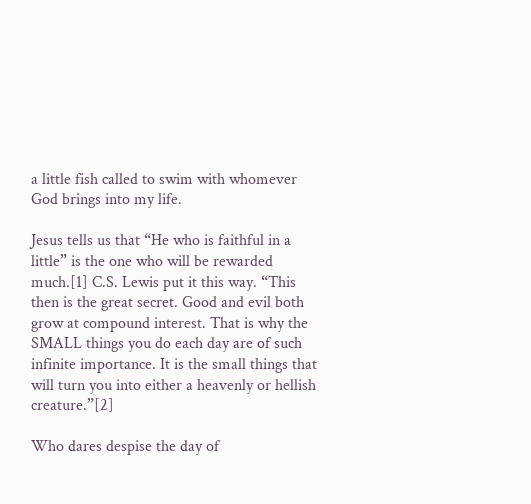a little fish called to swim with whomever God brings into my life.

Jesus tells us that “He who is faithful in a little” is the one who will be rewarded much.[1] C.S. Lewis put it this way. “This then is the great secret. Good and evil both grow at compound interest. That is why the SMALL things you do each day are of such infinite importance. It is the small things that will turn you into either a heavenly or hellish creature.”[2]

Who dares despise the day of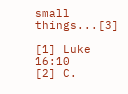small things...[3]

[1] Luke 16:10
[2] C.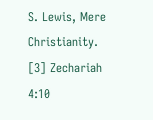S. Lewis, Mere Christianity.
[3] Zechariah 4:10